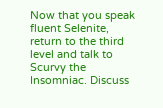Now that you speak fluent Selenite, return to the third level and talk to Scurvy the Insomniac. Discuss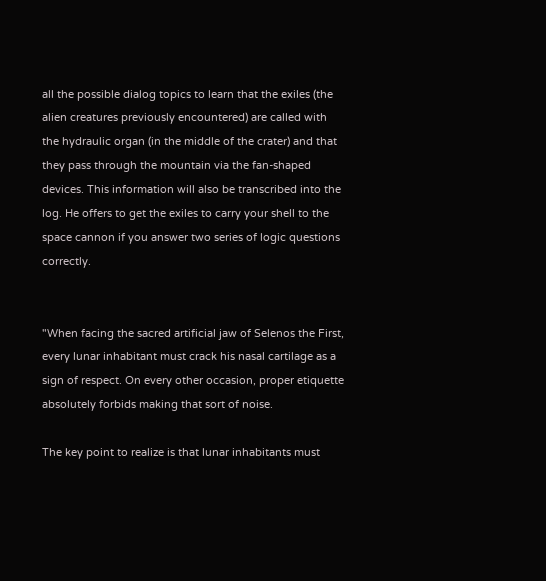all the possible dialog topics to learn that the exiles (the alien creatures previously encountered) are called with the hydraulic organ (in the middle of the crater) and that they pass through the mountain via the fan-shaped devices. This information will also be transcribed into the log. He offers to get the exiles to carry your shell to the space cannon if you answer two series of logic questions correctly.


"When facing the sacred artificial jaw of Selenos the First,
every lunar inhabitant must crack his nasal cartilage as a
sign of respect. On every other occasion, proper etiquette
absolutely forbids making that sort of noise.

The key point to realize is that lunar inhabitants must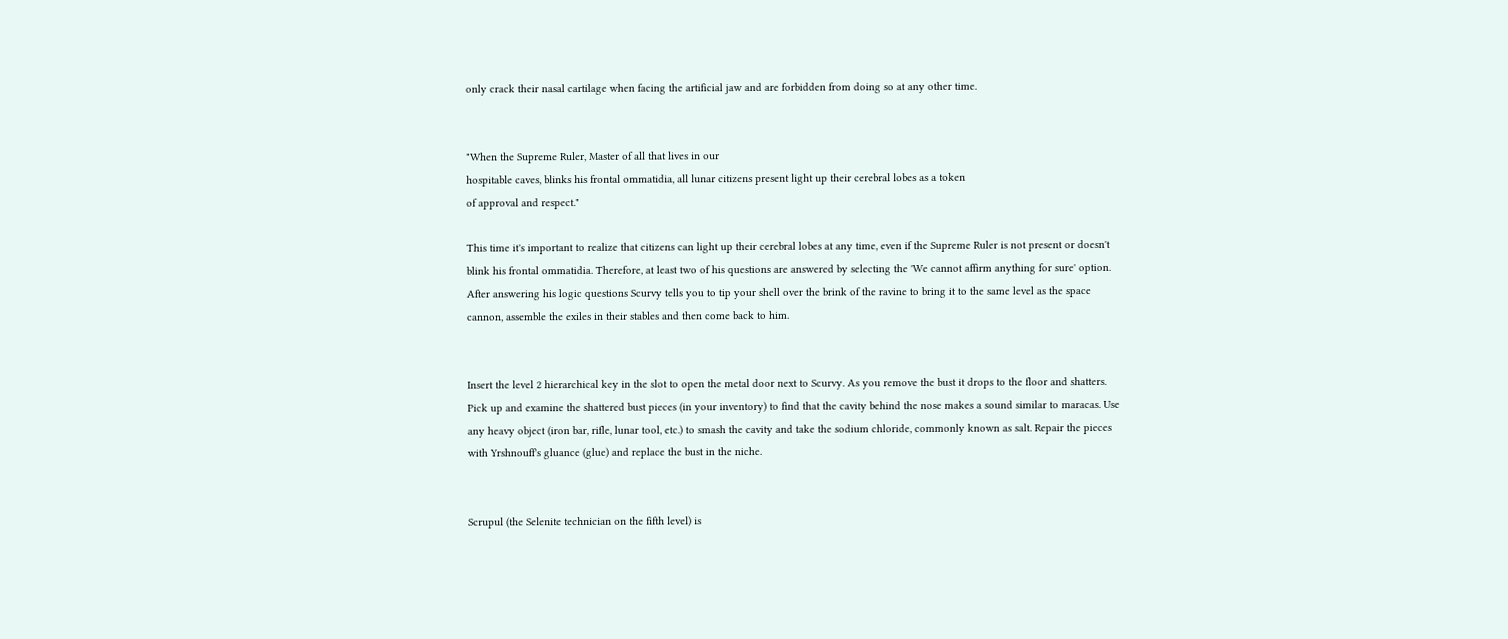only crack their nasal cartilage when facing the artificial jaw and are forbidden from doing so at any other time.


"When the Supreme Ruler, Master of all that lives in our
hospitable caves, blinks his frontal ommatidia, all lunar citizens present light up their cerebral lobes as a token
of approval and respect."

This time it's important to realize that citizens can light up their cerebral lobes at any time, even if the Supreme Ruler is not present or doesn't blink his frontal ommatidia. Therefore, at least two of his questions are answered by selecting the 'We cannot affirm anything for sure' option.
After answering his logic questions Scurvy tells you to tip your shell over the brink of the ravine to bring it to the same level as the space cannon, assemble the exiles in their stables and then come back to him.


Insert the level 2 hierarchical key in the slot to open the metal door next to Scurvy. As you remove the bust it drops to the floor and shatters. Pick up and examine the shattered bust pieces (in your inventory) to find that the cavity behind the nose makes a sound similar to maracas. Use any heavy object (iron bar, rifle, lunar tool, etc.) to smash the cavity and take the sodium chloride, commonly known as salt. Repair the pieces with Yrshnouff's gluance (glue) and replace the bust in the niche.


Scrupul (the Selenite technician on the fifth level) is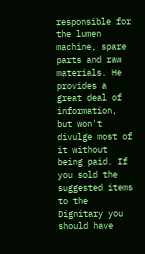responsible for the lumen machine, spare parts and raw materials. He provides a great deal of information, but won't divulge most of it without being paid. If you sold the suggested items to the Dignitary you should have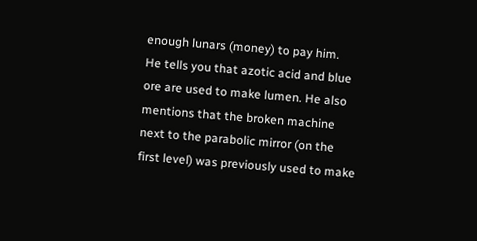enough lunars (money) to pay him.
He tells you that azotic acid and blue ore are used to make lumen. He also mentions that the broken machine next to the parabolic mirror (on the first level) was previously used to make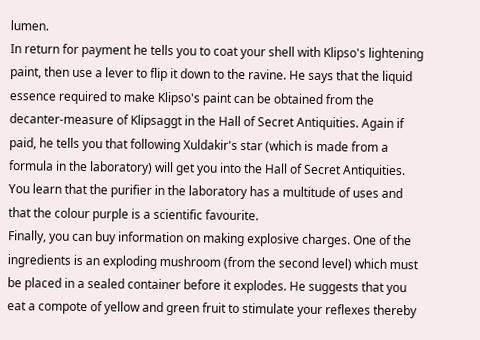lumen.
In return for payment he tells you to coat your shell with Klipso's lightening paint, then use a lever to flip it down to the ravine. He says that the liquid essence required to make Klipso's paint can be obtained from the decanter-measure of Klipsaggt in the Hall of Secret Antiquities. Again if paid, he tells you that following Xuldakir's star (which is made from a formula in the laboratory) will get you into the Hall of Secret Antiquities.
You learn that the purifier in the laboratory has a multitude of uses and that the colour purple is a scientific favourite.
Finally, you can buy information on making explosive charges. One of the ingredients is an exploding mushroom (from the second level) which must be placed in a sealed container before it explodes. He suggests that you eat a compote of yellow and green fruit to stimulate your reflexes thereby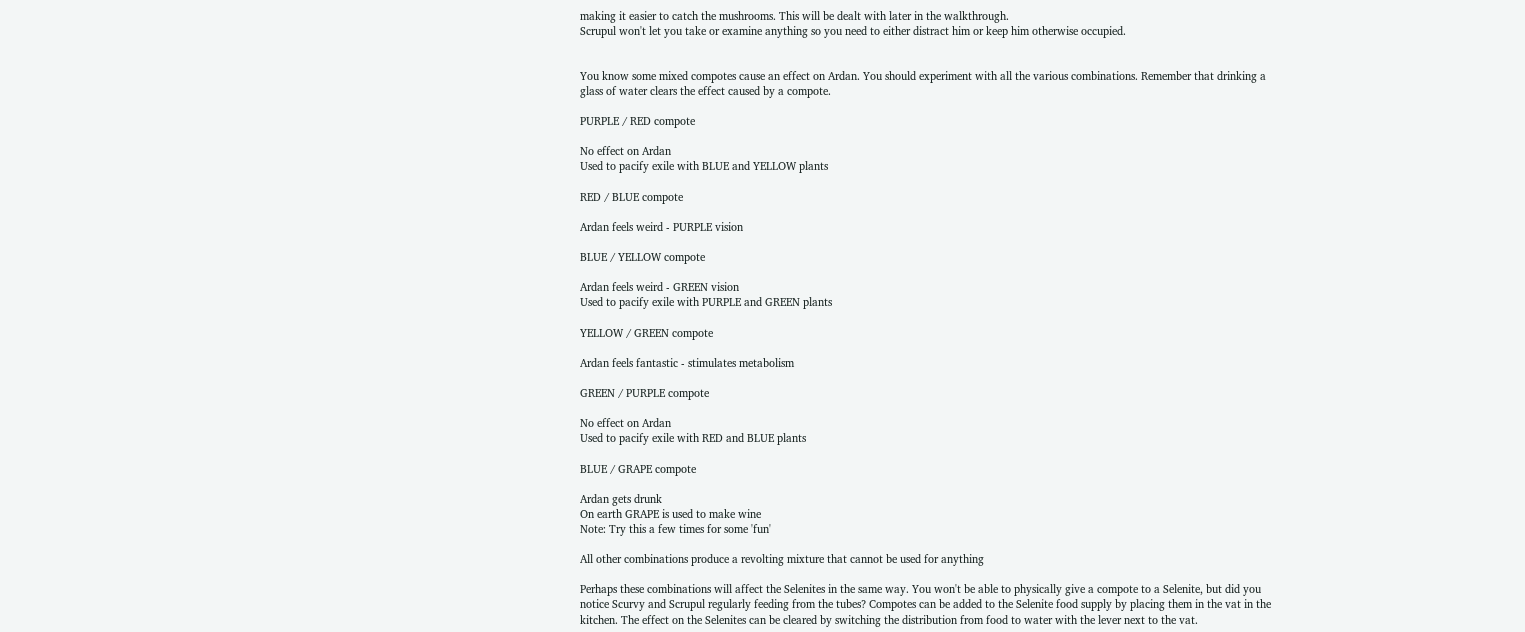making it easier to catch the mushrooms. This will be dealt with later in the walkthrough.
Scrupul won't let you take or examine anything so you need to either distract him or keep him otherwise occupied.


You know some mixed compotes cause an effect on Ardan. You should experiment with all the various combinations. Remember that drinking a glass of water clears the effect caused by a compote.

PURPLE / RED compote

No effect on Ardan
Used to pacify exile with BLUE and YELLOW plants

RED / BLUE compote

Ardan feels weird - PURPLE vision

BLUE / YELLOW compote

Ardan feels weird - GREEN vision
Used to pacify exile with PURPLE and GREEN plants

YELLOW / GREEN compote

Ardan feels fantastic - stimulates metabolism

GREEN / PURPLE compote

No effect on Ardan
Used to pacify exile with RED and BLUE plants

BLUE / GRAPE compote

Ardan gets drunk
On earth GRAPE is used to make wine
Note: Try this a few times for some 'fun'

All other combinations produce a revolting mixture that cannot be used for anything

Perhaps these combinations will affect the Selenites in the same way. You won't be able to physically give a compote to a Selenite, but did you notice Scurvy and Scrupul regularly feeding from the tubes? Compotes can be added to the Selenite food supply by placing them in the vat in the kitchen. The effect on the Selenites can be cleared by switching the distribution from food to water with the lever next to the vat.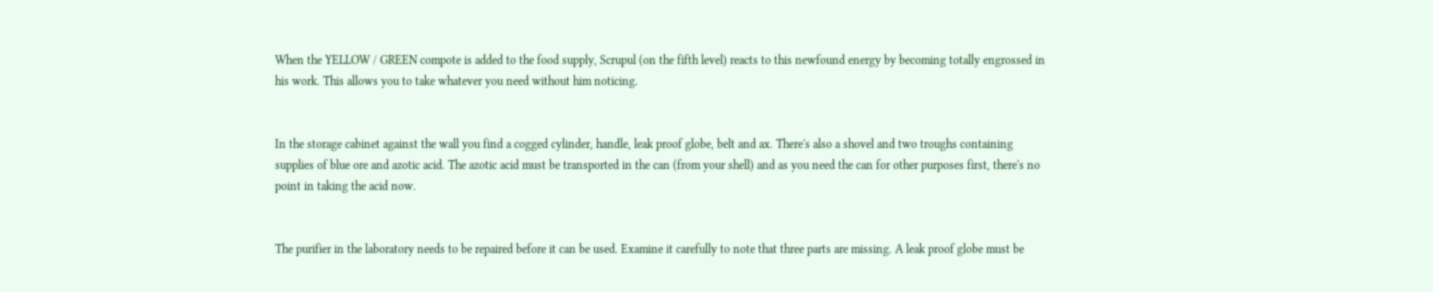When the YELLOW / GREEN compote is added to the food supply, Scrupul (on the fifth level) reacts to this newfound energy by becoming totally engrossed in his work. This allows you to take whatever you need without him noticing.


In the storage cabinet against the wall you find a cogged cylinder, handle, leak proof globe, belt and ax. There's also a shovel and two troughs containing supplies of blue ore and azotic acid. The azotic acid must be transported in the can (from your shell) and as you need the can for other purposes first, there's no point in taking the acid now.


The purifier in the laboratory needs to be repaired before it can be used. Examine it carefully to note that three parts are missing. A leak proof globe must be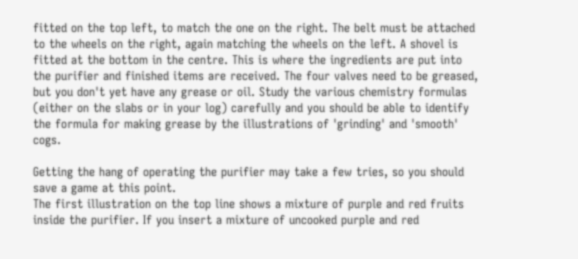fitted on the top left, to match the one on the right. The belt must be attached to the wheels on the right, again matching the wheels on the left. A shovel is fitted at the bottom in the centre. This is where the ingredients are put into the purifier and finished items are received. The four valves need to be greased, but you don't yet have any grease or oil. Study the various chemistry formulas (either on the slabs or in your log) carefully and you should be able to identify the formula for making grease by the illustrations of 'grinding' and 'smooth' cogs.

Getting the hang of operating the purifier may take a few tries, so you should save a game at this point.
The first illustration on the top line shows a mixture of purple and red fruits inside the purifier. If you insert a mixture of uncooked purple and red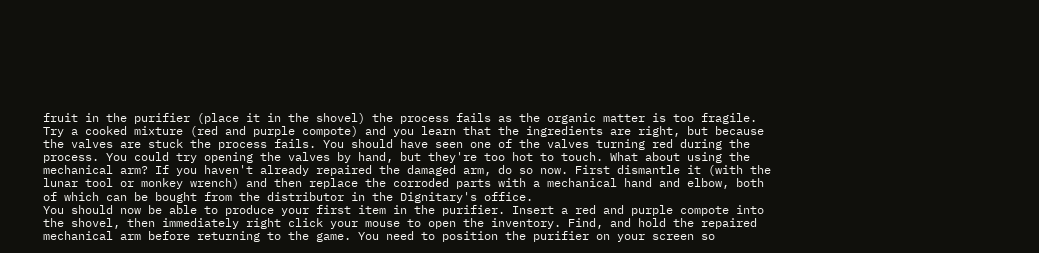fruit in the purifier (place it in the shovel) the process fails as the organic matter is too fragile. Try a cooked mixture (red and purple compote) and you learn that the ingredients are right, but because the valves are stuck the process fails. You should have seen one of the valves turning red during the process. You could try opening the valves by hand, but they're too hot to touch. What about using the mechanical arm? If you haven't already repaired the damaged arm, do so now. First dismantle it (with the lunar tool or monkey wrench) and then replace the corroded parts with a mechanical hand and elbow, both of which can be bought from the distributor in the Dignitary's office.
You should now be able to produce your first item in the purifier. Insert a red and purple compote into the shovel, then immediately right click your mouse to open the inventory. Find, and hold the repaired mechanical arm before returning to the game. You need to position the purifier on your screen so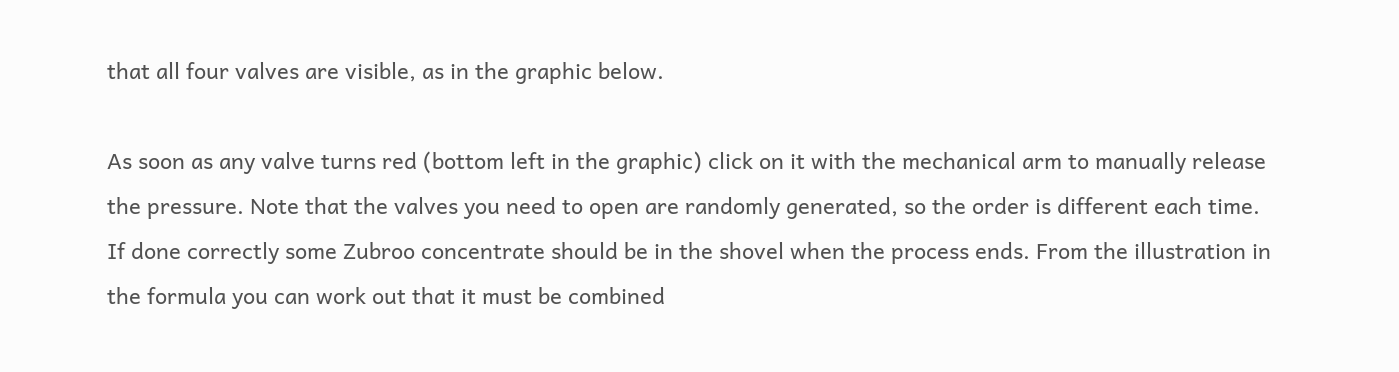that all four valves are visible, as in the graphic below.

As soon as any valve turns red (bottom left in the graphic) click on it with the mechanical arm to manually release the pressure. Note that the valves you need to open are randomly generated, so the order is different each time.
If done correctly some Zubroo concentrate should be in the shovel when the process ends. From the illustration in the formula you can work out that it must be combined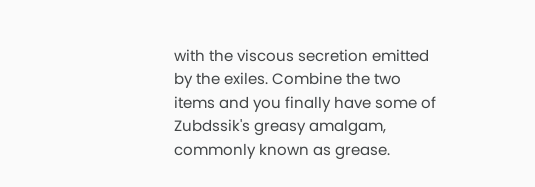with the viscous secretion emitted by the exiles. Combine the two items and you finally have some of Zubdssik's greasy amalgam, commonly known as grease.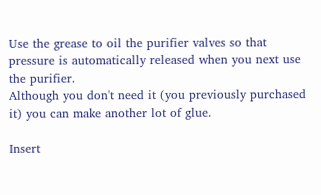Use the grease to oil the purifier valves so that pressure is automatically released when you next use the purifier.
Although you don't need it (you previously purchased it) you can make another lot of glue.

Insert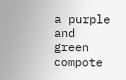a purple and green compote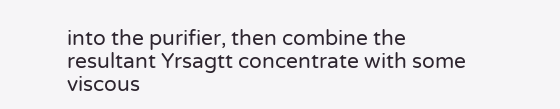into the purifier, then combine the resultant Yrsagtt concentrate with some viscous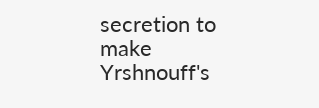secretion to make Yrshnouff's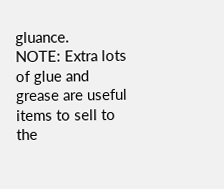gluance.
NOTE: Extra lots of glue and grease are useful items to sell to the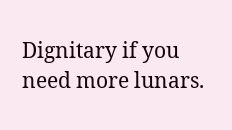Dignitary if you need more lunars.